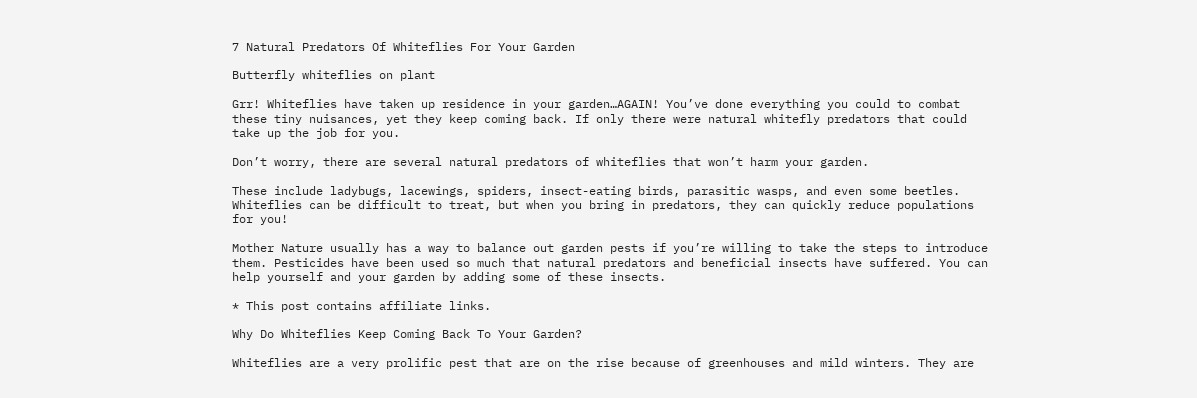7 Natural Predators Of Whiteflies For Your Garden

Butterfly whiteflies on plant

Grr! Whiteflies have taken up residence in your garden…AGAIN! You’ve done everything you could to combat these tiny nuisances, yet they keep coming back. If only there were natural whitefly predators that could take up the job for you.

Don’t worry, there are several natural predators of whiteflies that won’t harm your garden.

These include ladybugs, lacewings, spiders, insect-eating birds, parasitic wasps, and even some beetles. Whiteflies can be difficult to treat, but when you bring in predators, they can quickly reduce populations for you!

Mother Nature usually has a way to balance out garden pests if you’re willing to take the steps to introduce them. Pesticides have been used so much that natural predators and beneficial insects have suffered. You can help yourself and your garden by adding some of these insects.

* This post contains affiliate links.

Why Do Whiteflies Keep Coming Back To Your Garden?

Whiteflies are a very prolific pest that are on the rise because of greenhouses and mild winters. They are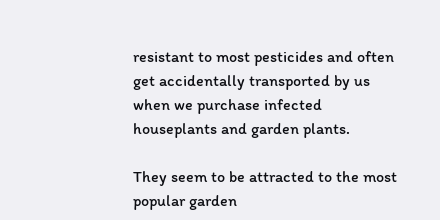resistant to most pesticides and often get accidentally transported by us when we purchase infected houseplants and garden plants.

They seem to be attracted to the most popular garden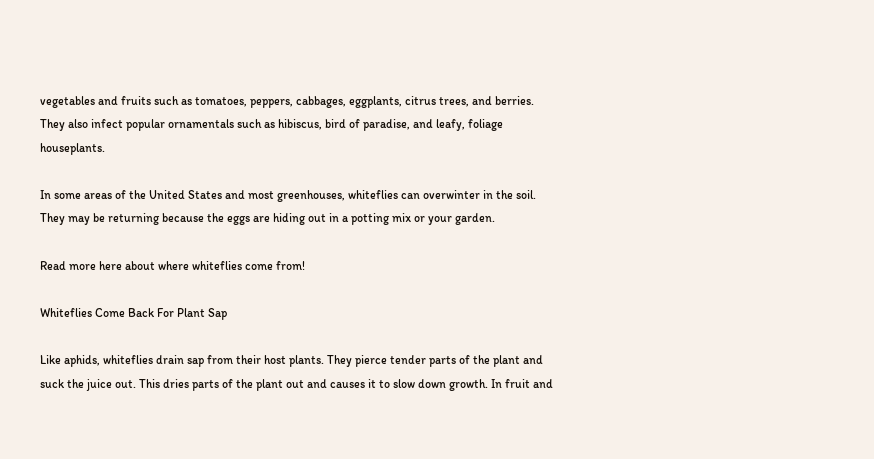vegetables and fruits such as tomatoes, peppers, cabbages, eggplants, citrus trees, and berries. They also infect popular ornamentals such as hibiscus, bird of paradise, and leafy, foliage houseplants.

In some areas of the United States and most greenhouses, whiteflies can overwinter in the soil. They may be returning because the eggs are hiding out in a potting mix or your garden.

Read more here about where whiteflies come from!

Whiteflies Come Back For Plant Sap

Like aphids, whiteflies drain sap from their host plants. They pierce tender parts of the plant and suck the juice out. This dries parts of the plant out and causes it to slow down growth. In fruit and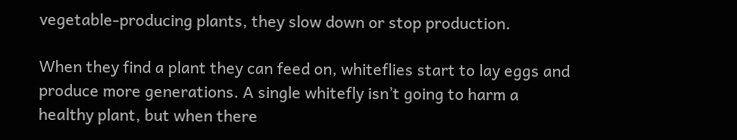vegetable-producing plants, they slow down or stop production.

When they find a plant they can feed on, whiteflies start to lay eggs and produce more generations. A single whitefly isn’t going to harm a healthy plant, but when there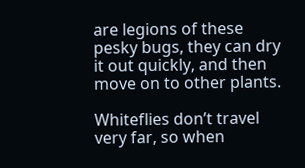are legions of these pesky bugs, they can dry it out quickly, and then move on to other plants.

Whiteflies don’t travel very far, so when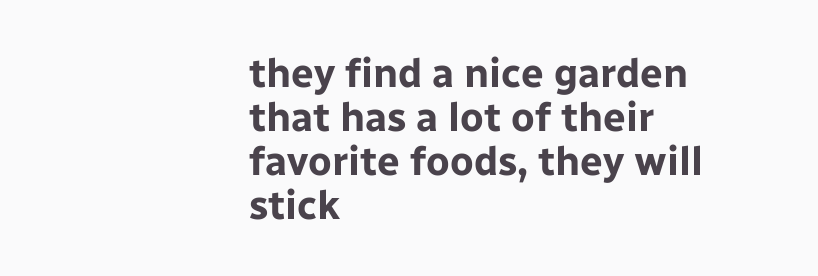they find a nice garden that has a lot of their favorite foods, they will stick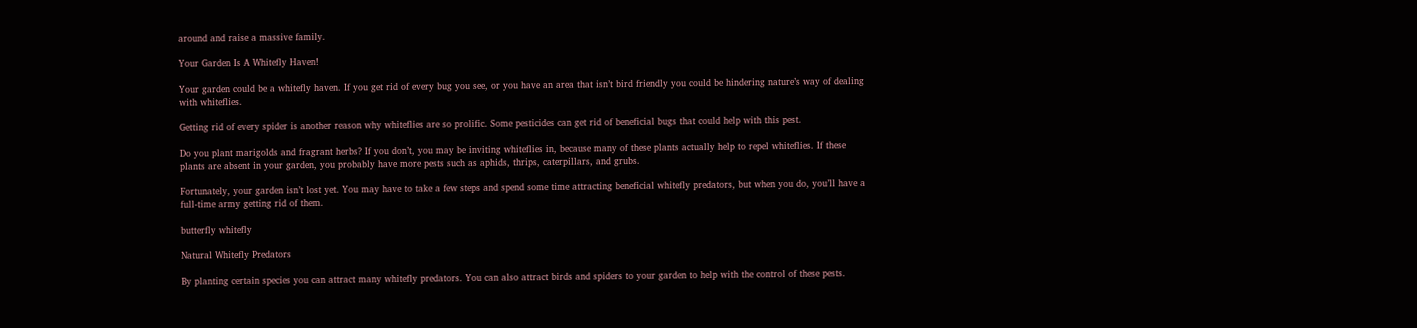around and raise a massive family.

Your Garden Is A Whitefly Haven!

Your garden could be a whitefly haven. If you get rid of every bug you see, or you have an area that isn’t bird friendly you could be hindering nature’s way of dealing with whiteflies.

Getting rid of every spider is another reason why whiteflies are so prolific. Some pesticides can get rid of beneficial bugs that could help with this pest.

Do you plant marigolds and fragrant herbs? If you don’t, you may be inviting whiteflies in, because many of these plants actually help to repel whiteflies. If these plants are absent in your garden, you probably have more pests such as aphids, thrips, caterpillars, and grubs.

Fortunately, your garden isn’t lost yet. You may have to take a few steps and spend some time attracting beneficial whitefly predators, but when you do, you’ll have a full-time army getting rid of them.

butterfly whitefly

Natural Whitefly Predators

By planting certain species you can attract many whitefly predators. You can also attract birds and spiders to your garden to help with the control of these pests.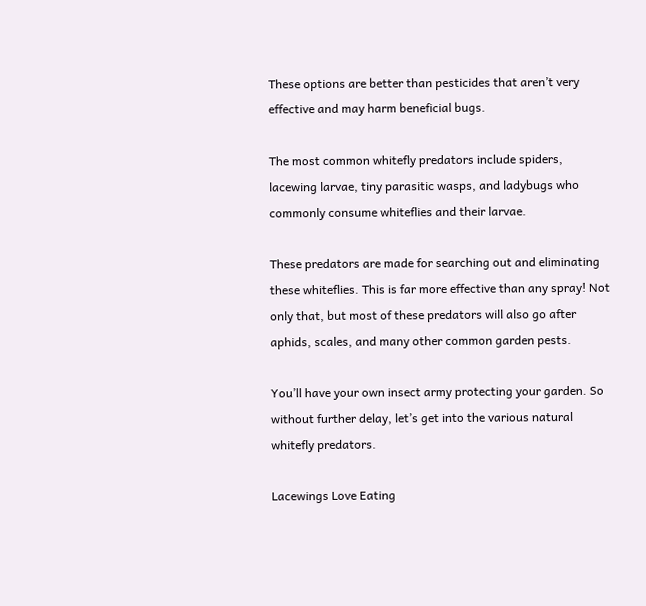These options are better than pesticides that aren’t very effective and may harm beneficial bugs.

The most common whitefly predators include spiders, lacewing larvae, tiny parasitic wasps, and ladybugs who commonly consume whiteflies and their larvae.

These predators are made for searching out and eliminating these whiteflies. This is far more effective than any spray! Not only that, but most of these predators will also go after aphids, scales, and many other common garden pests.

You’ll have your own insect army protecting your garden. So without further delay, let’s get into the various natural whitefly predators.

Lacewings Love Eating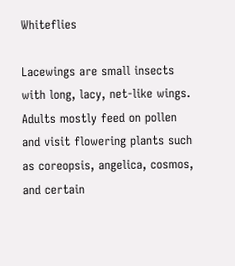Whiteflies

Lacewings are small insects with long, lacy, net-like wings. Adults mostly feed on pollen and visit flowering plants such as coreopsis, angelica, cosmos, and certain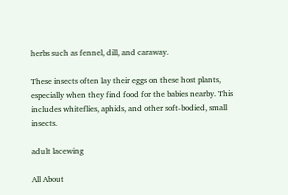herbs such as fennel, dill, and caraway.

These insects often lay their eggs on these host plants, especially when they find food for the babies nearby. This includes whiteflies, aphids, and other soft-bodied, small insects.

adult lacewing

All About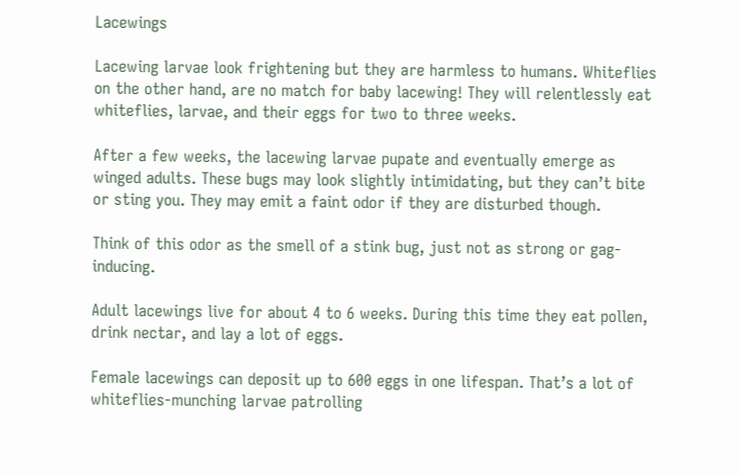Lacewings

Lacewing larvae look frightening but they are harmless to humans. Whiteflies on the other hand, are no match for baby lacewing! They will relentlessly eat whiteflies, larvae, and their eggs for two to three weeks.

After a few weeks, the lacewing larvae pupate and eventually emerge as winged adults. These bugs may look slightly intimidating, but they can’t bite or sting you. They may emit a faint odor if they are disturbed though.

Think of this odor as the smell of a stink bug, just not as strong or gag-inducing.

Adult lacewings live for about 4 to 6 weeks. During this time they eat pollen, drink nectar, and lay a lot of eggs.

Female lacewings can deposit up to 600 eggs in one lifespan. That’s a lot of whiteflies-munching larvae patrolling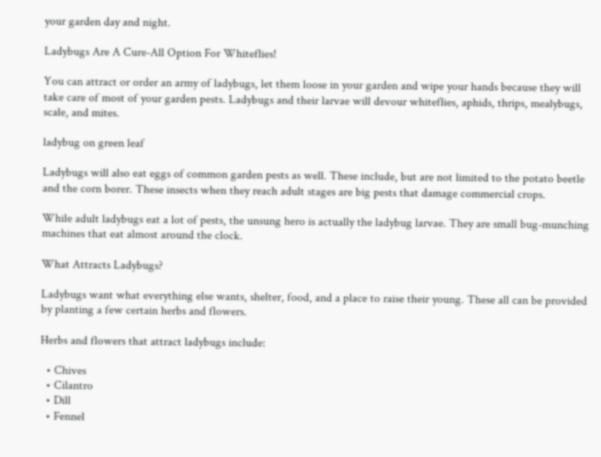your garden day and night.

Ladybugs Are A Cure-All Option For Whiteflies!

You can attract or order an army of ladybugs, let them loose in your garden and wipe your hands because they will take care of most of your garden pests. Ladybugs and their larvae will devour whiteflies, aphids, thrips, mealybugs, scale, and mites.

ladybug on green leaf

Ladybugs will also eat eggs of common garden pests as well. These include, but are not limited to the potato beetle and the corn borer. These insects when they reach adult stages are big pests that damage commercial crops.

While adult ladybugs eat a lot of pests, the unsung hero is actually the ladybug larvae. They are small bug-munching machines that eat almost around the clock.

What Attracts Ladybugs?

Ladybugs want what everything else wants, shelter, food, and a place to raise their young. These all can be provided by planting a few certain herbs and flowers.

Herbs and flowers that attract ladybugs include:

  • Chives
  • Cilantro
  • Dill
  • Fennel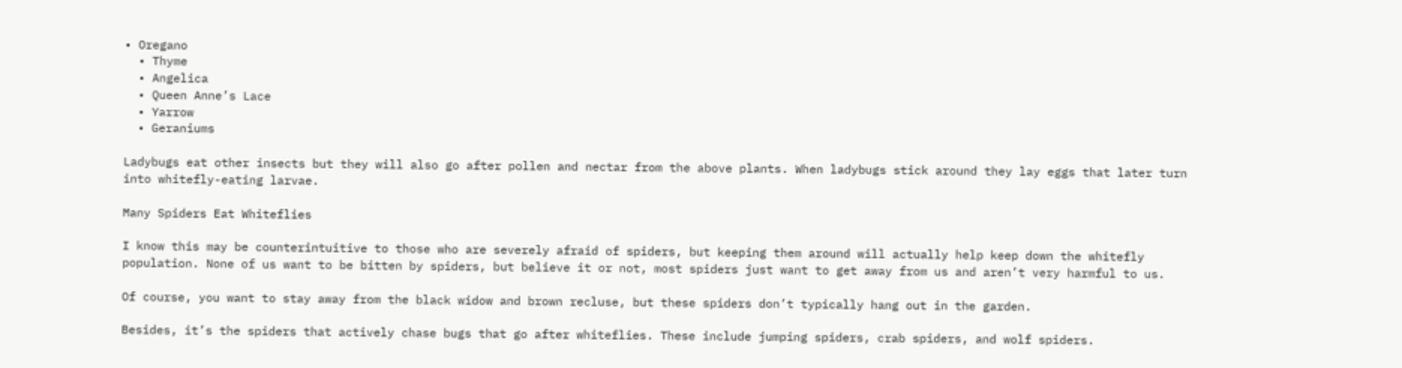• Oregano
  • Thyme
  • Angelica
  • Queen Anne’s Lace
  • Yarrow
  • Geraniums

Ladybugs eat other insects but they will also go after pollen and nectar from the above plants. When ladybugs stick around they lay eggs that later turn into whitefly-eating larvae.

Many Spiders Eat Whiteflies

I know this may be counterintuitive to those who are severely afraid of spiders, but keeping them around will actually help keep down the whitefly population. None of us want to be bitten by spiders, but believe it or not, most spiders just want to get away from us and aren’t very harmful to us.

Of course, you want to stay away from the black widow and brown recluse, but these spiders don’t typically hang out in the garden.

Besides, it’s the spiders that actively chase bugs that go after whiteflies. These include jumping spiders, crab spiders, and wolf spiders.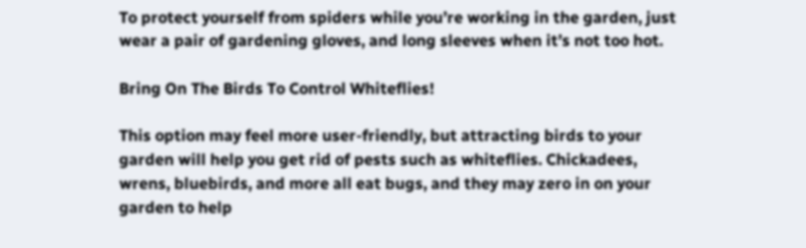To protect yourself from spiders while you’re working in the garden, just wear a pair of gardening gloves, and long sleeves when it’s not too hot.

Bring On The Birds To Control Whiteflies!

This option may feel more user-friendly, but attracting birds to your garden will help you get rid of pests such as whiteflies. Chickadees, wrens, bluebirds, and more all eat bugs, and they may zero in on your garden to help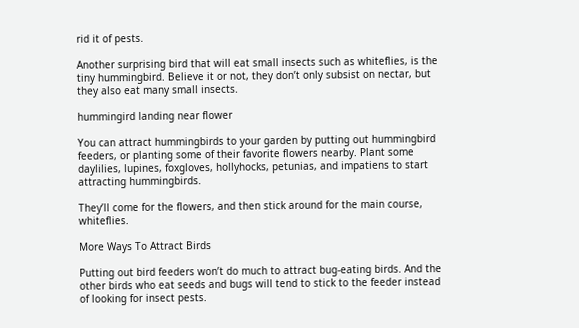rid it of pests.

Another surprising bird that will eat small insects such as whiteflies, is the tiny hummingbird. Believe it or not, they don’t only subsist on nectar, but they also eat many small insects.

hummingird landing near flower

You can attract hummingbirds to your garden by putting out hummingbird feeders, or planting some of their favorite flowers nearby. Plant some daylilies, lupines, foxgloves, hollyhocks, petunias, and impatiens to start attracting hummingbirds.

They’ll come for the flowers, and then stick around for the main course, whiteflies.

More Ways To Attract Birds

Putting out bird feeders won’t do much to attract bug-eating birds. And the other birds who eat seeds and bugs will tend to stick to the feeder instead of looking for insect pests.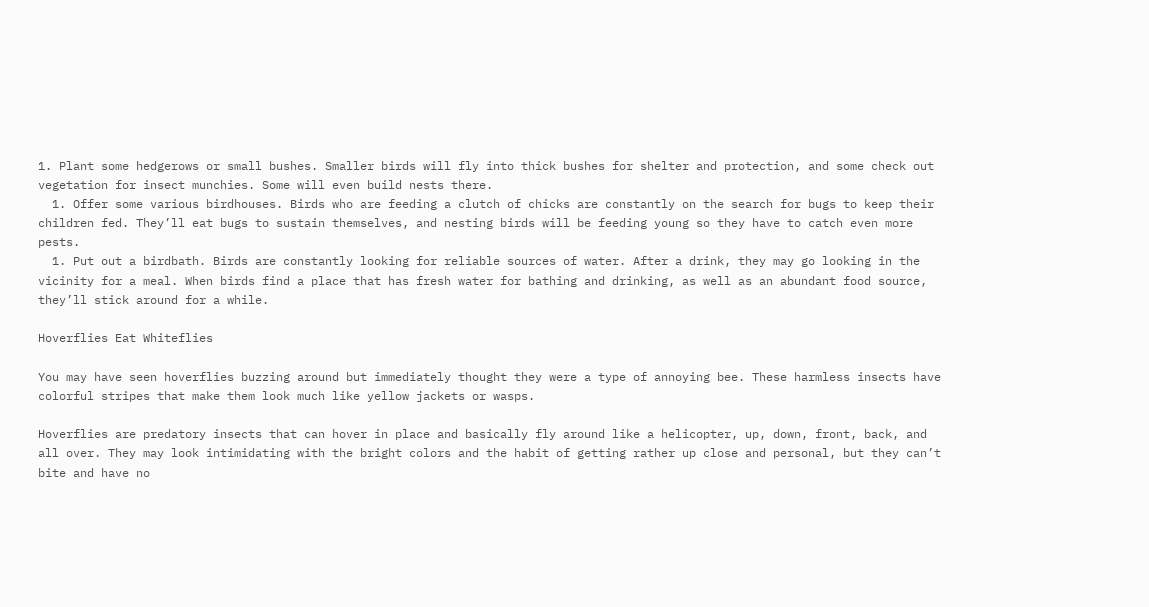1. Plant some hedgerows or small bushes. Smaller birds will fly into thick bushes for shelter and protection, and some check out vegetation for insect munchies. Some will even build nests there.
  1. Offer some various birdhouses. Birds who are feeding a clutch of chicks are constantly on the search for bugs to keep their children fed. They’ll eat bugs to sustain themselves, and nesting birds will be feeding young so they have to catch even more pests.
  1. Put out a birdbath. Birds are constantly looking for reliable sources of water. After a drink, they may go looking in the vicinity for a meal. When birds find a place that has fresh water for bathing and drinking, as well as an abundant food source, they’ll stick around for a while.

Hoverflies Eat Whiteflies

You may have seen hoverflies buzzing around but immediately thought they were a type of annoying bee. These harmless insects have colorful stripes that make them look much like yellow jackets or wasps.

Hoverflies are predatory insects that can hover in place and basically fly around like a helicopter, up, down, front, back, and all over. They may look intimidating with the bright colors and the habit of getting rather up close and personal, but they can’t bite and have no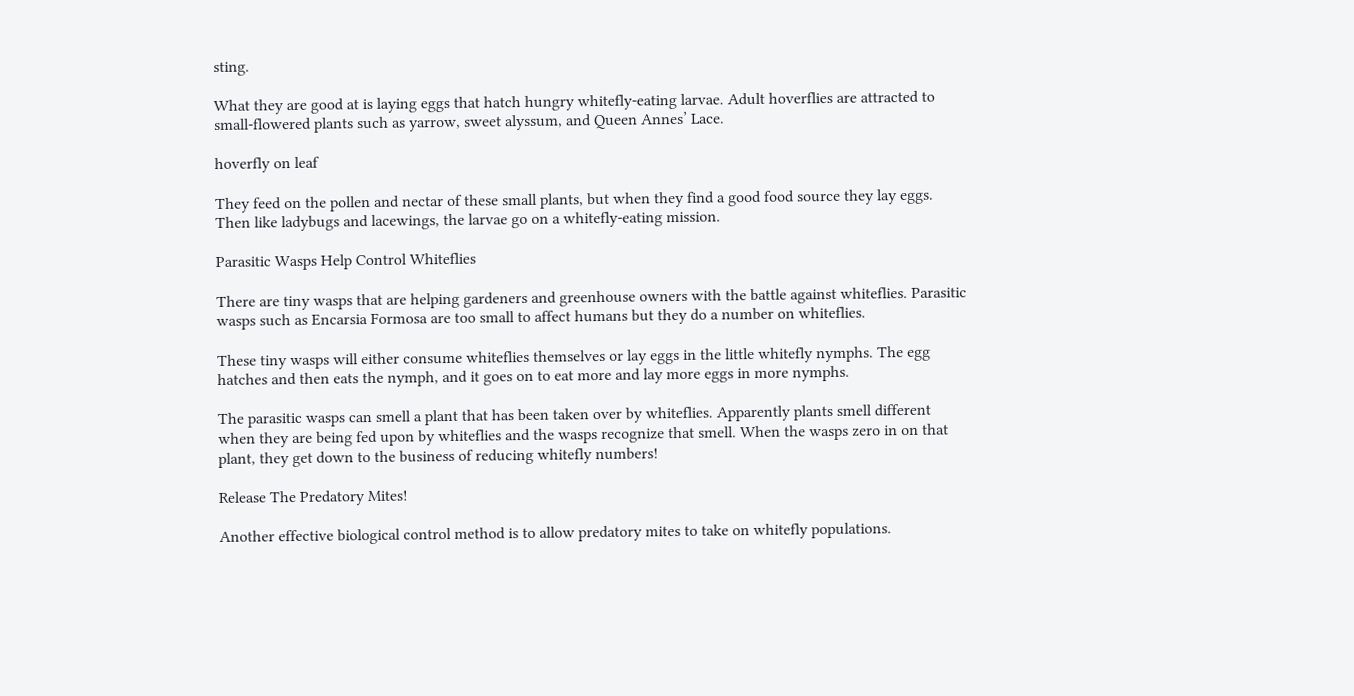sting.

What they are good at is laying eggs that hatch hungry whitefly-eating larvae. Adult hoverflies are attracted to small-flowered plants such as yarrow, sweet alyssum, and Queen Annes’ Lace.

hoverfly on leaf

They feed on the pollen and nectar of these small plants, but when they find a good food source they lay eggs. Then like ladybugs and lacewings, the larvae go on a whitefly-eating mission.

Parasitic Wasps Help Control Whiteflies

There are tiny wasps that are helping gardeners and greenhouse owners with the battle against whiteflies. Parasitic wasps such as Encarsia Formosa are too small to affect humans but they do a number on whiteflies.

These tiny wasps will either consume whiteflies themselves or lay eggs in the little whitefly nymphs. The egg hatches and then eats the nymph, and it goes on to eat more and lay more eggs in more nymphs.

The parasitic wasps can smell a plant that has been taken over by whiteflies. Apparently plants smell different when they are being fed upon by whiteflies and the wasps recognize that smell. When the wasps zero in on that plant, they get down to the business of reducing whitefly numbers!

Release The Predatory Mites!

Another effective biological control method is to allow predatory mites to take on whitefly populations.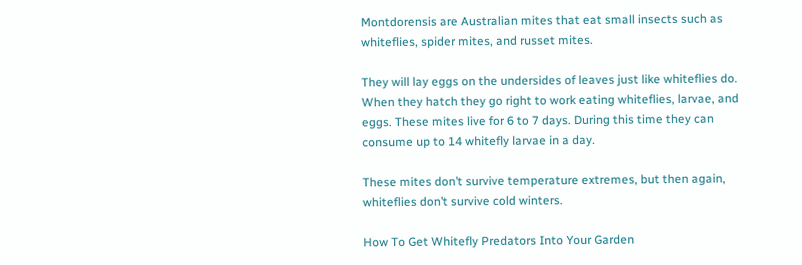Montdorensis are Australian mites that eat small insects such as whiteflies, spider mites, and russet mites.

They will lay eggs on the undersides of leaves just like whiteflies do. When they hatch they go right to work eating whiteflies, larvae, and eggs. These mites live for 6 to 7 days. During this time they can consume up to 14 whitefly larvae in a day.

These mites don’t survive temperature extremes, but then again, whiteflies don’t survive cold winters.

How To Get Whitefly Predators Into Your Garden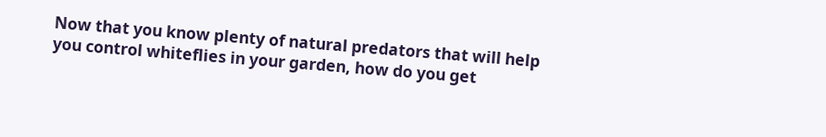Now that you know plenty of natural predators that will help you control whiteflies in your garden, how do you get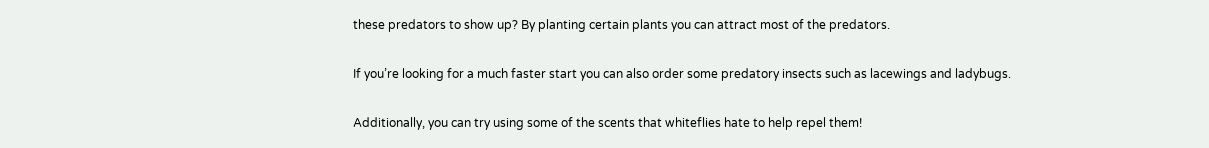these predators to show up? By planting certain plants you can attract most of the predators.

If you’re looking for a much faster start you can also order some predatory insects such as lacewings and ladybugs.

Additionally, you can try using some of the scents that whiteflies hate to help repel them!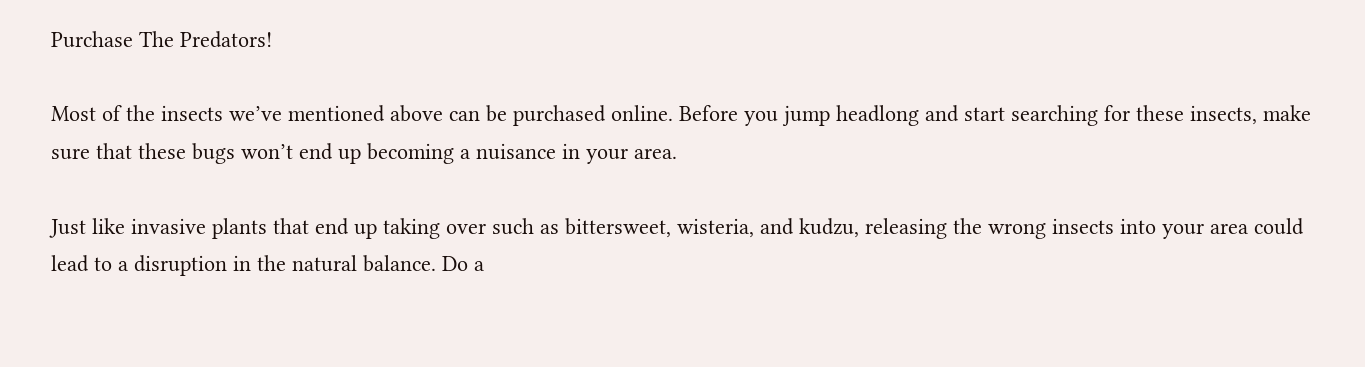Purchase The Predators!

Most of the insects we’ve mentioned above can be purchased online. Before you jump headlong and start searching for these insects, make sure that these bugs won’t end up becoming a nuisance in your area.

Just like invasive plants that end up taking over such as bittersweet, wisteria, and kudzu, releasing the wrong insects into your area could lead to a disruption in the natural balance. Do a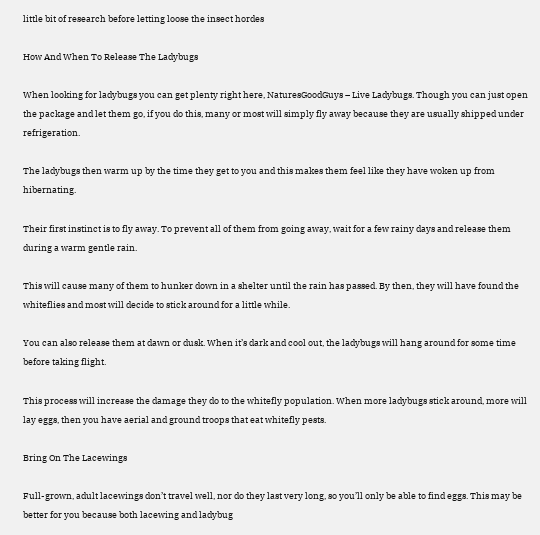little bit of research before letting loose the insect hordes

How And When To Release The Ladybugs

When looking for ladybugs you can get plenty right here, NaturesGoodGuys – Live Ladybugs. Though you can just open the package and let them go, if you do this, many or most will simply fly away because they are usually shipped under refrigeration.

The ladybugs then warm up by the time they get to you and this makes them feel like they have woken up from hibernating.

Their first instinct is to fly away. To prevent all of them from going away, wait for a few rainy days and release them during a warm gentle rain.

This will cause many of them to hunker down in a shelter until the rain has passed. By then, they will have found the whiteflies and most will decide to stick around for a little while.

You can also release them at dawn or dusk. When it’s dark and cool out, the ladybugs will hang around for some time before taking flight.

This process will increase the damage they do to the whitefly population. When more ladybugs stick around, more will lay eggs, then you have aerial and ground troops that eat whitefly pests.

Bring On The Lacewings

Full-grown, adult lacewings don’t travel well, nor do they last very long, so you’ll only be able to find eggs. This may be better for you because both lacewing and ladybug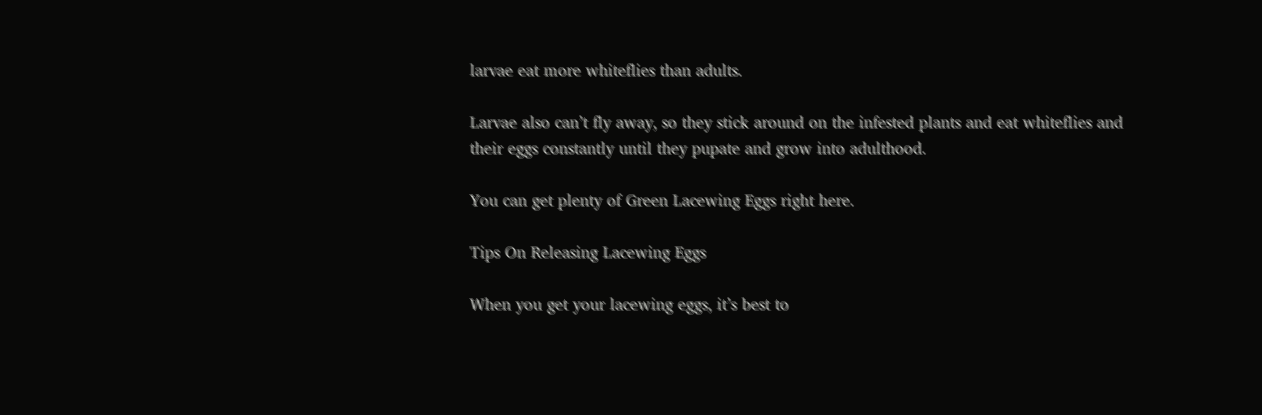larvae eat more whiteflies than adults.

Larvae also can’t fly away, so they stick around on the infested plants and eat whiteflies and their eggs constantly until they pupate and grow into adulthood.

You can get plenty of Green Lacewing Eggs right here.

Tips On Releasing Lacewing Eggs

When you get your lacewing eggs, it’s best to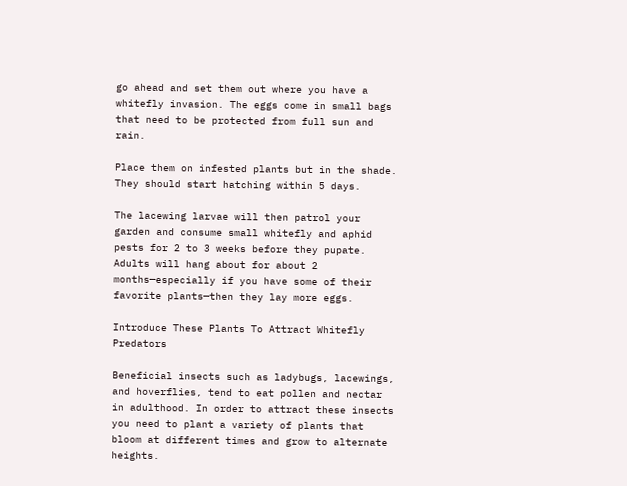go ahead and set them out where you have a whitefly invasion. The eggs come in small bags that need to be protected from full sun and rain.

Place them on infested plants but in the shade. They should start hatching within 5 days.

The lacewing larvae will then patrol your garden and consume small whitefly and aphid pests for 2 to 3 weeks before they pupate. Adults will hang about for about 2 months—especially if you have some of their favorite plants—then they lay more eggs.

Introduce These Plants To Attract Whitefly Predators

Beneficial insects such as ladybugs, lacewings, and hoverflies, tend to eat pollen and nectar in adulthood. In order to attract these insects you need to plant a variety of plants that bloom at different times and grow to alternate heights.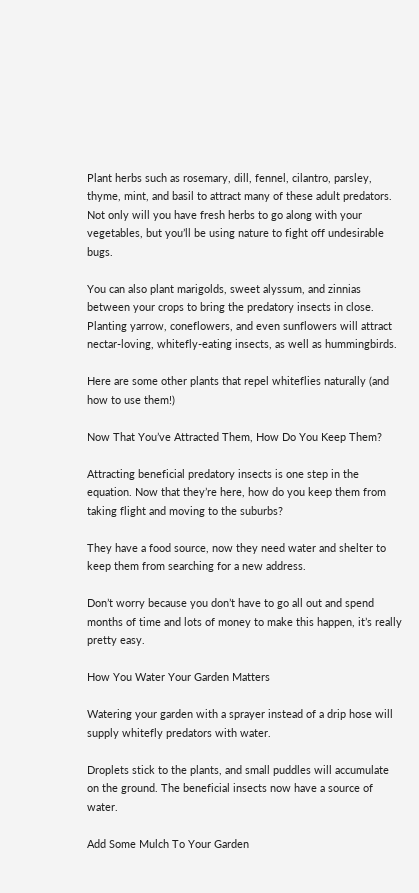Plant herbs such as rosemary, dill, fennel, cilantro, parsley, thyme, mint, and basil to attract many of these adult predators. Not only will you have fresh herbs to go along with your vegetables, but you’ll be using nature to fight off undesirable bugs.

You can also plant marigolds, sweet alyssum, and zinnias between your crops to bring the predatory insects in close. Planting yarrow, coneflowers, and even sunflowers will attract nectar-loving, whitefly-eating insects, as well as hummingbirds.

Here are some other plants that repel whiteflies naturally (and how to use them!)

Now That You’ve Attracted Them, How Do You Keep Them?

Attracting beneficial predatory insects is one step in the equation. Now that they’re here, how do you keep them from taking flight and moving to the suburbs?

They have a food source, now they need water and shelter to keep them from searching for a new address.

Don’t worry because you don’t have to go all out and spend months of time and lots of money to make this happen, it’s really pretty easy.

How You Water Your Garden Matters

Watering your garden with a sprayer instead of a drip hose will supply whitefly predators with water.

Droplets stick to the plants, and small puddles will accumulate on the ground. The beneficial insects now have a source of water.

Add Some Mulch To Your Garden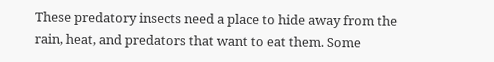These predatory insects need a place to hide away from the rain, heat, and predators that want to eat them. Some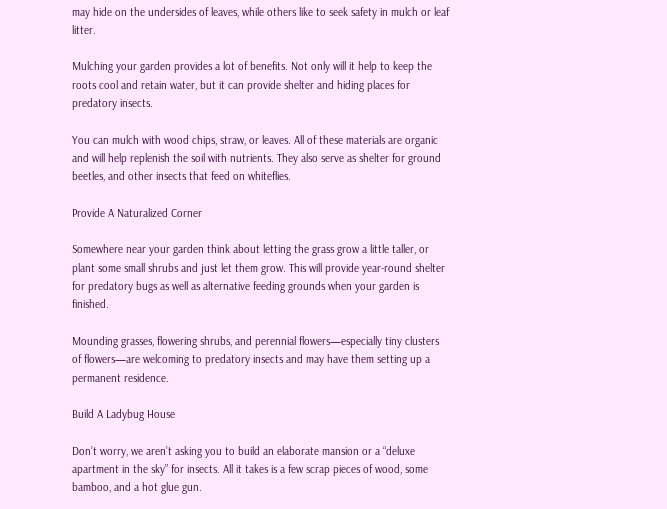may hide on the undersides of leaves, while others like to seek safety in mulch or leaf litter.

Mulching your garden provides a lot of benefits. Not only will it help to keep the roots cool and retain water, but it can provide shelter and hiding places for predatory insects.

You can mulch with wood chips, straw, or leaves. All of these materials are organic and will help replenish the soil with nutrients. They also serve as shelter for ground beetles, and other insects that feed on whiteflies.

Provide A Naturalized Corner

Somewhere near your garden think about letting the grass grow a little taller, or plant some small shrubs and just let them grow. This will provide year-round shelter for predatory bugs as well as alternative feeding grounds when your garden is finished.

Mounding grasses, flowering shrubs, and perennial flowers—especially tiny clusters of flowers—are welcoming to predatory insects and may have them setting up a permanent residence.

Build A Ladybug House

Don’t worry, we aren’t asking you to build an elaborate mansion or a “deluxe apartment in the sky” for insects. All it takes is a few scrap pieces of wood, some bamboo, and a hot glue gun.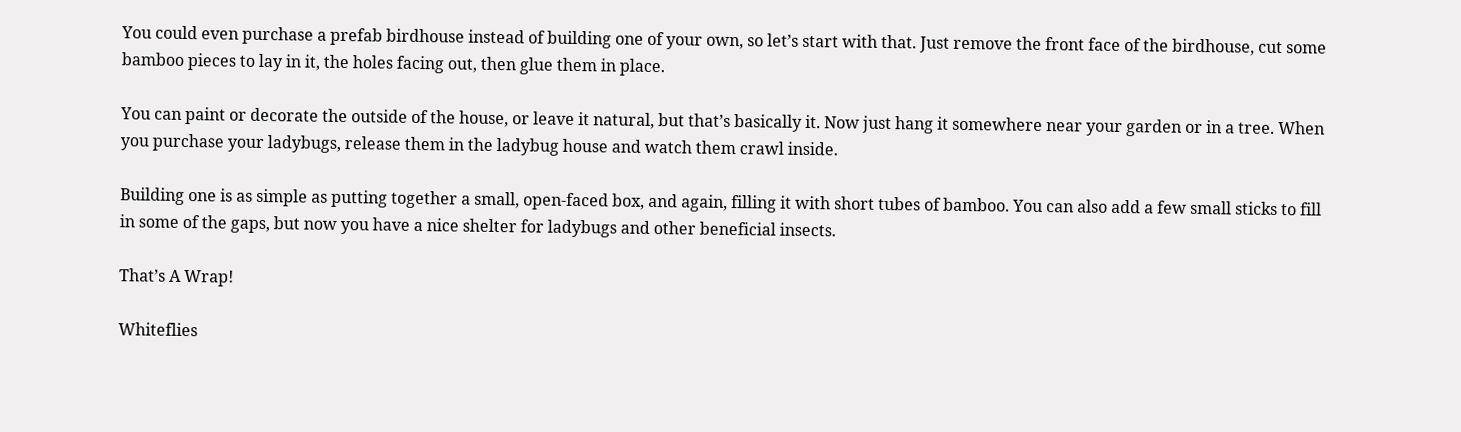You could even purchase a prefab birdhouse instead of building one of your own, so let’s start with that. Just remove the front face of the birdhouse, cut some bamboo pieces to lay in it, the holes facing out, then glue them in place.

You can paint or decorate the outside of the house, or leave it natural, but that’s basically it. Now just hang it somewhere near your garden or in a tree. When you purchase your ladybugs, release them in the ladybug house and watch them crawl inside.

Building one is as simple as putting together a small, open-faced box, and again, filling it with short tubes of bamboo. You can also add a few small sticks to fill in some of the gaps, but now you have a nice shelter for ladybugs and other beneficial insects.

That’s A Wrap!

Whiteflies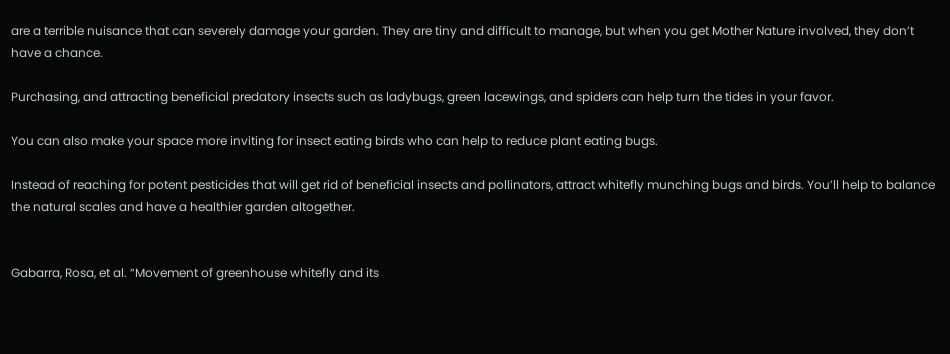are a terrible nuisance that can severely damage your garden. They are tiny and difficult to manage, but when you get Mother Nature involved, they don’t have a chance.

Purchasing, and attracting beneficial predatory insects such as ladybugs, green lacewings, and spiders can help turn the tides in your favor.

You can also make your space more inviting for insect eating birds who can help to reduce plant eating bugs.

Instead of reaching for potent pesticides that will get rid of beneficial insects and pollinators, attract whitefly munching bugs and birds. You’ll help to balance the natural scales and have a healthier garden altogether.


Gabarra, Rosa, et al. “Movement of greenhouse whitefly and its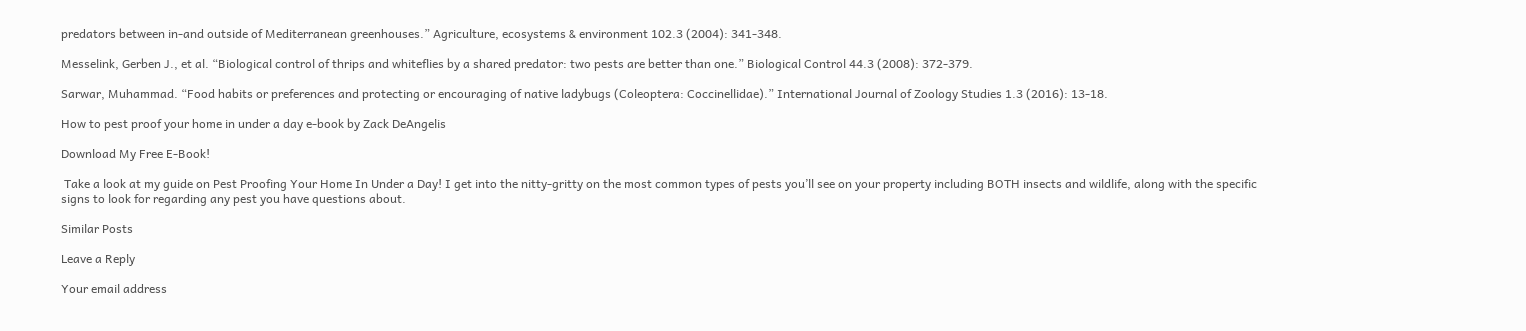predators between in-and outside of Mediterranean greenhouses.” Agriculture, ecosystems & environment 102.3 (2004): 341-348.

Messelink, Gerben J., et al. “Biological control of thrips and whiteflies by a shared predator: two pests are better than one.” Biological Control 44.3 (2008): 372-379.

Sarwar, Muhammad. “Food habits or preferences and protecting or encouraging of native ladybugs (Coleoptera: Coccinellidae).” International Journal of Zoology Studies 1.3 (2016): 13-18.

How to pest proof your home in under a day e-book by Zack DeAngelis

Download My Free E-Book!

 Take a look at my guide on Pest Proofing Your Home In Under a Day! I get into the nitty-gritty on the most common types of pests you’ll see on your property including BOTH insects and wildlife, along with the specific signs to look for regarding any pest you have questions about.

Similar Posts

Leave a Reply

Your email address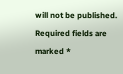will not be published. Required fields are marked *